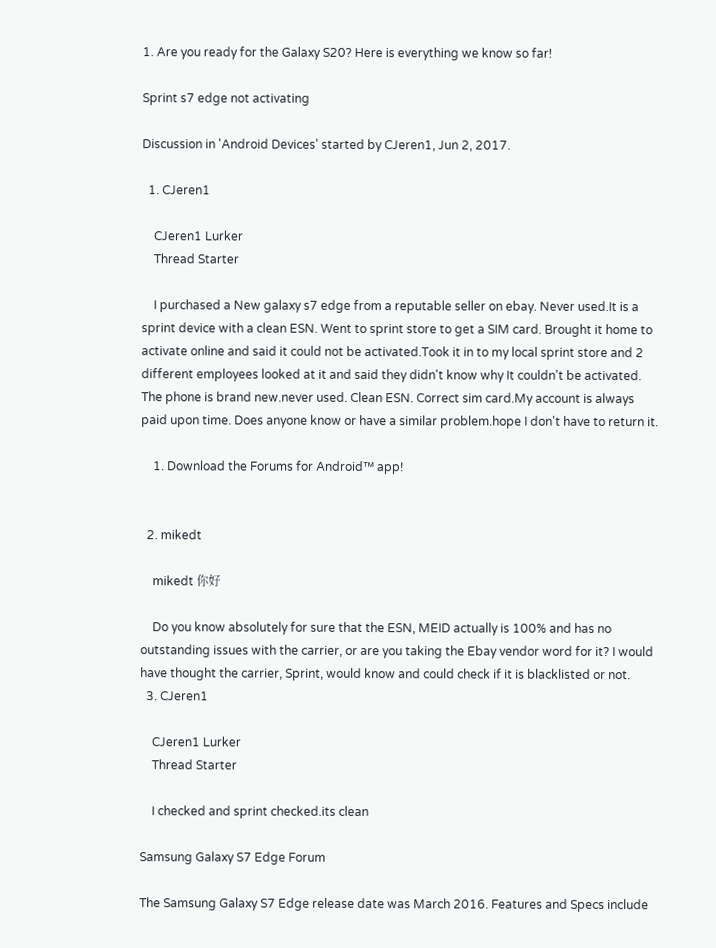1. Are you ready for the Galaxy S20? Here is everything we know so far!

Sprint s7 edge not activating

Discussion in 'Android Devices' started by CJeren1, Jun 2, 2017.

  1. CJeren1

    CJeren1 Lurker
    Thread Starter

    I purchased a New galaxy s7 edge from a reputable seller on ebay. Never used.It is a sprint device with a clean ESN. Went to sprint store to get a SIM card. Brought it home to activate online and said it could not be activated.Took it in to my local sprint store and 2 different employees looked at it and said they didn't know why It couldn't be activated. The phone is brand new.never used. Clean ESN. Correct sim card.My account is always paid upon time. Does anyone know or have a similar problem.hope I don't have to return it.

    1. Download the Forums for Android™ app!


  2. mikedt

    mikedt 你好

    Do you know absolutely for sure that the ESN, MEID actually is 100% and has no outstanding issues with the carrier, or are you taking the Ebay vendor word for it? I would have thought the carrier, Sprint, would know and could check if it is blacklisted or not.
  3. CJeren1

    CJeren1 Lurker
    Thread Starter

    I checked and sprint checked.its clean

Samsung Galaxy S7 Edge Forum

The Samsung Galaxy S7 Edge release date was March 2016. Features and Specs include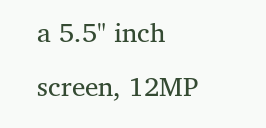a 5.5" inch screen, 12MP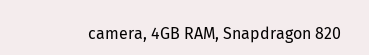camera, 4GB RAM, Snapdragon 820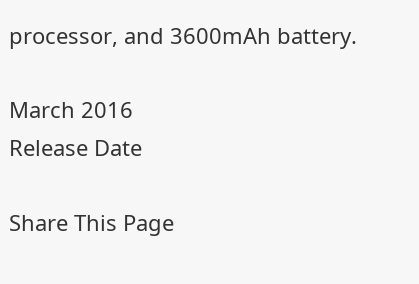processor, and 3600mAh battery.

March 2016
Release Date

Share This Page